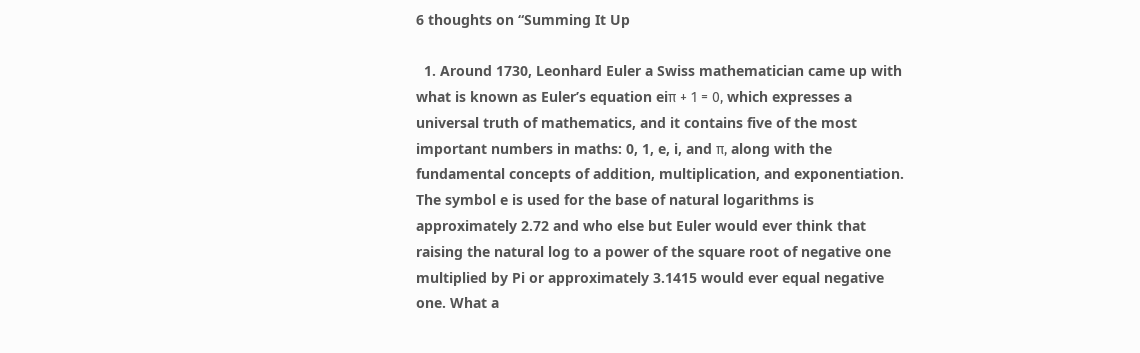6 thoughts on “Summing It Up

  1. Around 1730, Leonhard Euler a Swiss mathematician came up with what is known as Euler’s equation eiπ + 1 = 0, which expresses a universal truth of mathematics, and it contains five of the most important numbers in maths: 0, 1, e, i, and π, along with the fundamental concepts of addition, multiplication, and exponentiation. The symbol e is used for the base of natural logarithms is approximately 2.72 and who else but Euler would ever think that raising the natural log to a power of the square root of negative one multiplied by Pi or approximately 3.1415 would ever equal negative one. What a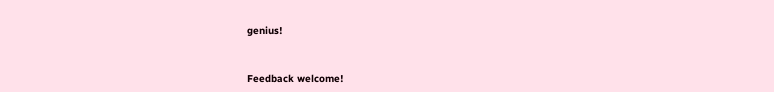genius!


Feedback welcome!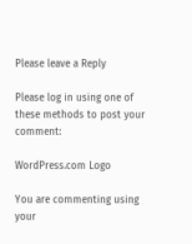Please leave a Reply

Please log in using one of these methods to post your comment:

WordPress.com Logo

You are commenting using your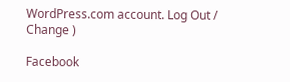WordPress.com account. Log Out /  Change )

Facebook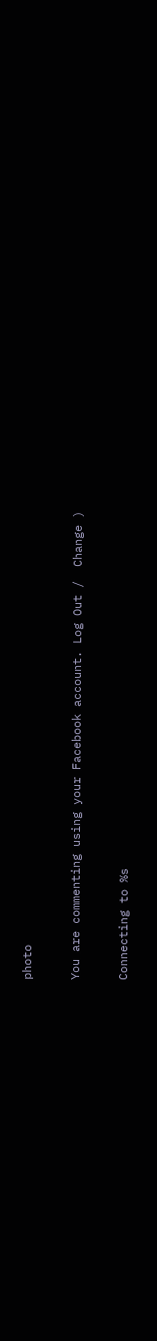photo

You are commenting using your Facebook account. Log Out /  Change )

Connecting to %s